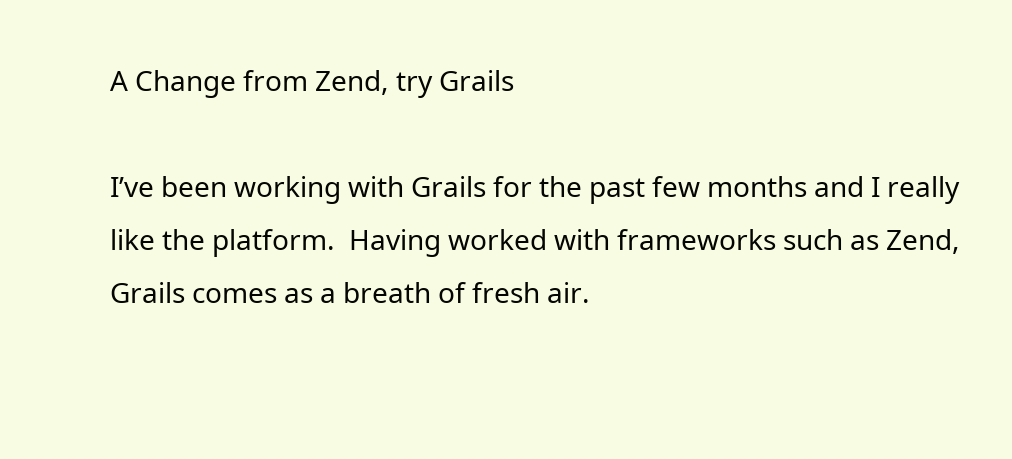A Change from Zend, try Grails

I’ve been working with Grails for the past few months and I really like the platform.  Having worked with frameworks such as Zend, Grails comes as a breath of fresh air.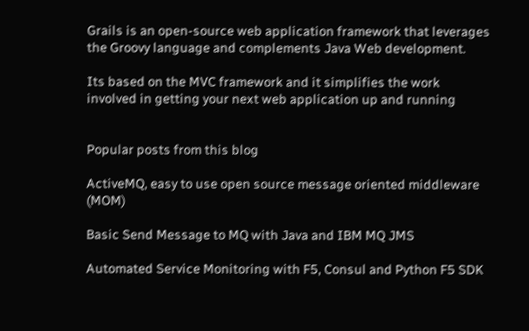Grails is an open-source web application framework that leverages the Groovy language and complements Java Web development.

Its based on the MVC framework and it simplifies the work involved in getting your next web application up and running


Popular posts from this blog

ActiveMQ, easy to use open source message oriented middleware (MOM)

Basic Send Message to MQ with Java and IBM MQ JMS

Automated Service Monitoring with F5, Consul and Python F5 SDK